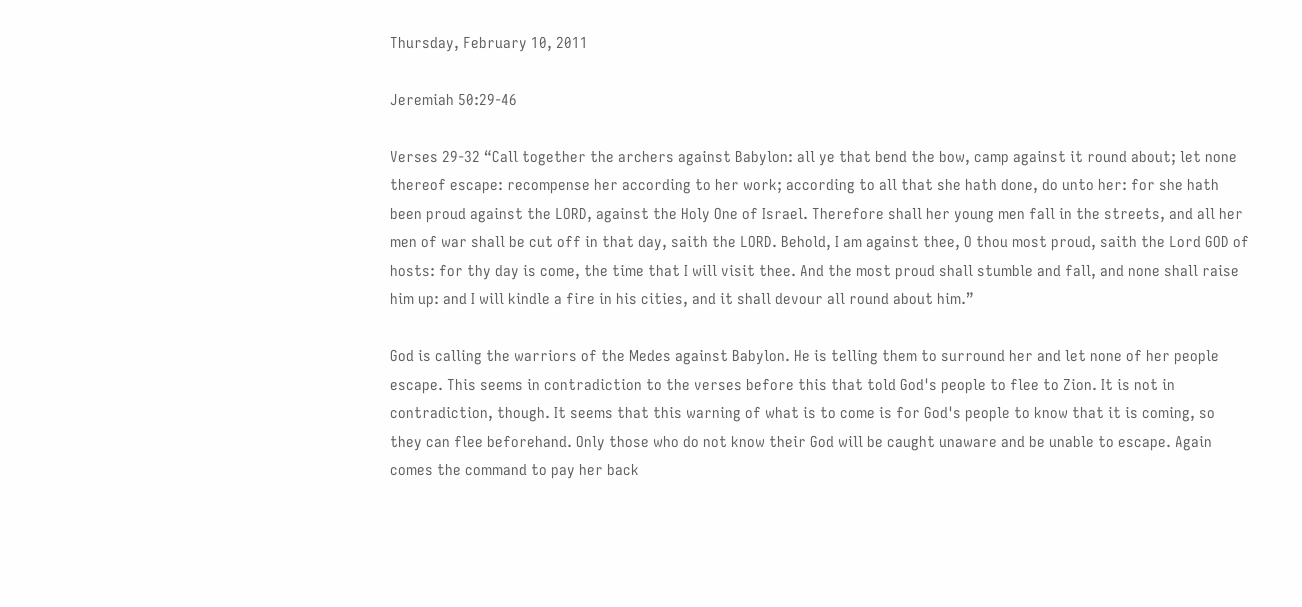Thursday, February 10, 2011

Jeremiah 50:29-46

Verses 29-32 “Call together the archers against Babylon: all ye that bend the bow, camp against it round about; let none thereof escape: recompense her according to her work; according to all that she hath done, do unto her: for she hath been proud against the LORD, against the Holy One of Israel. Therefore shall her young men fall in the streets, and all her men of war shall be cut off in that day, saith the LORD. Behold, I am against thee, O thou most proud, saith the Lord GOD of hosts: for thy day is come, the time that I will visit thee. And the most proud shall stumble and fall, and none shall raise him up: and I will kindle a fire in his cities, and it shall devour all round about him.”

God is calling the warriors of the Medes against Babylon. He is telling them to surround her and let none of her people escape. This seems in contradiction to the verses before this that told God's people to flee to Zion. It is not in contradiction, though. It seems that this warning of what is to come is for God's people to know that it is coming, so they can flee beforehand. Only those who do not know their God will be caught unaware and be unable to escape. Again comes the command to pay her back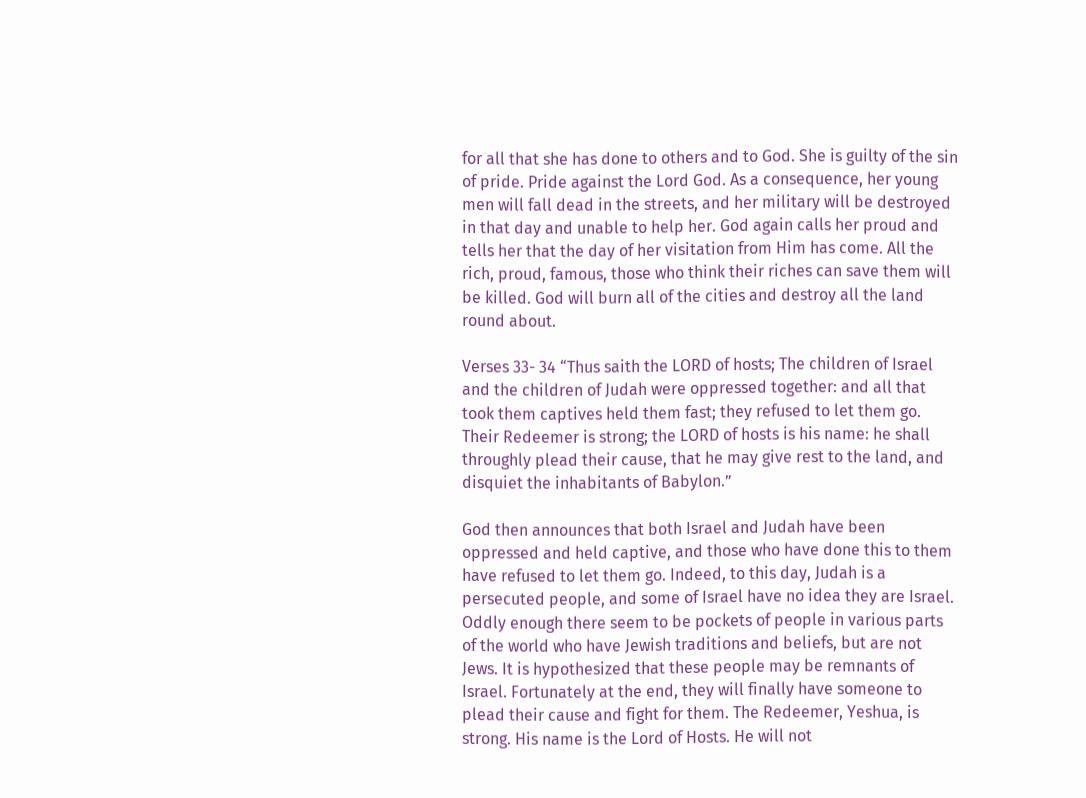for all that she has done to others and to God. She is guilty of the sin of pride. Pride against the Lord God. As a consequence, her young men will fall dead in the streets, and her military will be destroyed in that day and unable to help her. God again calls her proud and tells her that the day of her visitation from Him has come. All the rich, proud, famous, those who think their riches can save them will be killed. God will burn all of the cities and destroy all the land round about.

Verses 33- 34 “Thus saith the LORD of hosts; The children of Israel and the children of Judah were oppressed together: and all that took them captives held them fast; they refused to let them go. Their Redeemer is strong; the LORD of hosts is his name: he shall throughly plead their cause, that he may give rest to the land, and disquiet the inhabitants of Babylon.”

God then announces that both Israel and Judah have been oppressed and held captive, and those who have done this to them have refused to let them go. Indeed, to this day, Judah is a persecuted people, and some of Israel have no idea they are Israel. Oddly enough there seem to be pockets of people in various parts of the world who have Jewish traditions and beliefs, but are not Jews. It is hypothesized that these people may be remnants of Israel. Fortunately at the end, they will finally have someone to plead their cause and fight for them. The Redeemer, Yeshua, is strong. His name is the Lord of Hosts. He will not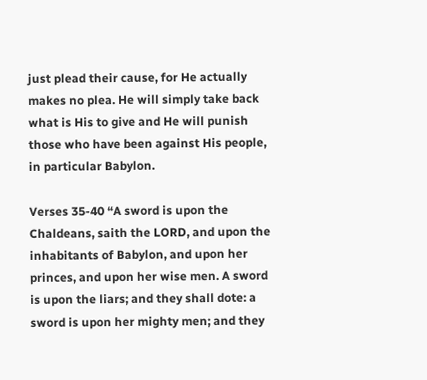just plead their cause, for He actually makes no plea. He will simply take back what is His to give and He will punish those who have been against His people, in particular Babylon.

Verses 35-40 “A sword is upon the Chaldeans, saith the LORD, and upon the inhabitants of Babylon, and upon her princes, and upon her wise men. A sword is upon the liars; and they shall dote: a sword is upon her mighty men; and they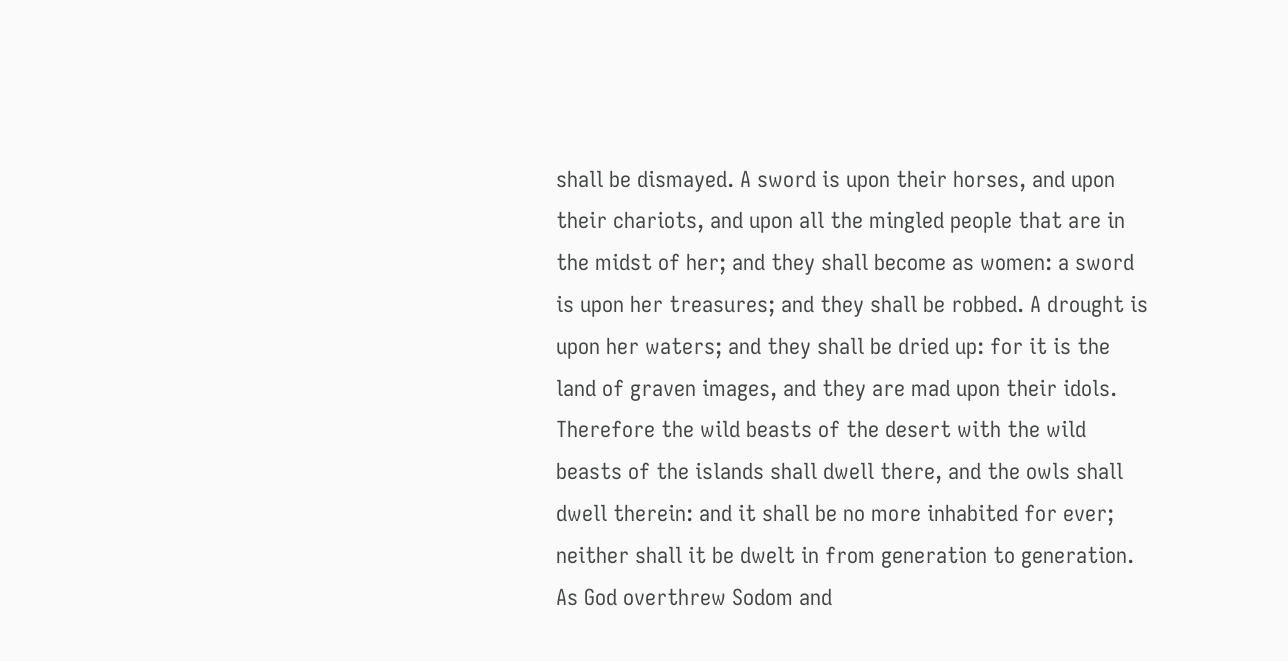shall be dismayed. A sword is upon their horses, and upon their chariots, and upon all the mingled people that are in the midst of her; and they shall become as women: a sword is upon her treasures; and they shall be robbed. A drought is upon her waters; and they shall be dried up: for it is the land of graven images, and they are mad upon their idols. Therefore the wild beasts of the desert with the wild beasts of the islands shall dwell there, and the owls shall dwell therein: and it shall be no more inhabited for ever; neither shall it be dwelt in from generation to generation. As God overthrew Sodom and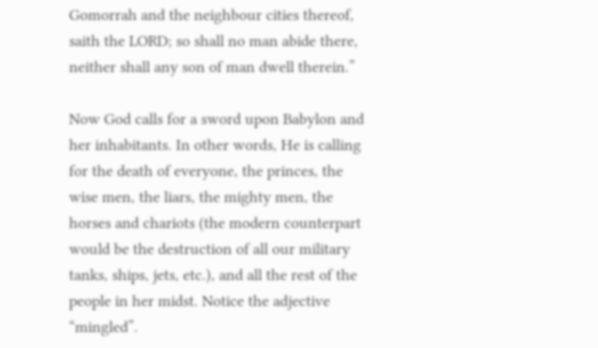Gomorrah and the neighbour cities thereof, saith the LORD; so shall no man abide there, neither shall any son of man dwell therein.”

Now God calls for a sword upon Babylon and her inhabitants. In other words, He is calling for the death of everyone, the princes, the wise men, the liars, the mighty men, the horses and chariots (the modern counterpart would be the destruction of all our military tanks, ships, jets, etc.), and all the rest of the people in her midst. Notice the adjective “mingled”.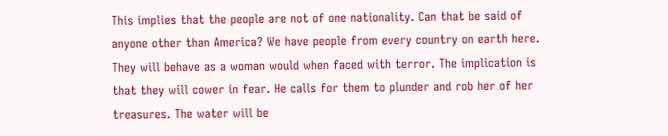This implies that the people are not of one nationality. Can that be said of anyone other than America? We have people from every country on earth here. They will behave as a woman would when faced with terror. The implication is that they will cower in fear. He calls for them to plunder and rob her of her treasures. The water will be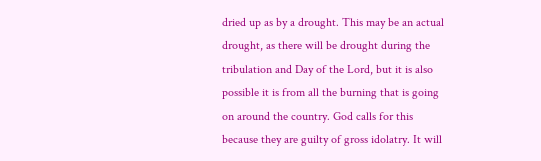dried up as by a drought. This may be an actual drought, as there will be drought during the tribulation and Day of the Lord, but it is also possible it is from all the burning that is going on around the country. God calls for this because they are guilty of gross idolatry. It will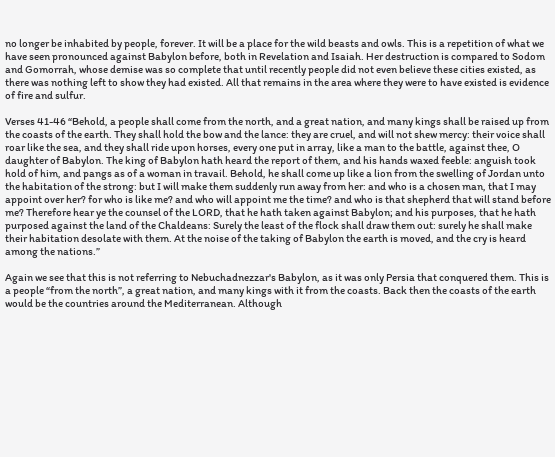no longer be inhabited by people, forever. It will be a place for the wild beasts and owls. This is a repetition of what we have seen pronounced against Babylon before, both in Revelation and Isaiah. Her destruction is compared to Sodom and Gomorrah, whose demise was so complete that until recently people did not even believe these cities existed, as there was nothing left to show they had existed. All that remains in the area where they were to have existed is evidence of fire and sulfur.

Verses 41-46 “Behold, a people shall come from the north, and a great nation, and many kings shall be raised up from the coasts of the earth. They shall hold the bow and the lance: they are cruel, and will not shew mercy: their voice shall roar like the sea, and they shall ride upon horses, every one put in array, like a man to the battle, against thee, O daughter of Babylon. The king of Babylon hath heard the report of them, and his hands waxed feeble: anguish took hold of him, and pangs as of a woman in travail. Behold, he shall come up like a lion from the swelling of Jordan unto the habitation of the strong: but I will make them suddenly run away from her: and who is a chosen man, that I may appoint over her? for who is like me? and who will appoint me the time? and who is that shepherd that will stand before me? Therefore hear ye the counsel of the LORD, that he hath taken against Babylon; and his purposes, that he hath purposed against the land of the Chaldeans: Surely the least of the flock shall draw them out: surely he shall make their habitation desolate with them. At the noise of the taking of Babylon the earth is moved, and the cry is heard among the nations.”

Again we see that this is not referring to Nebuchadnezzar's Babylon, as it was only Persia that conquered them. This is a people “from the north”, a great nation, and many kings with it from the coasts. Back then the coasts of the earth would be the countries around the Mediterranean. Although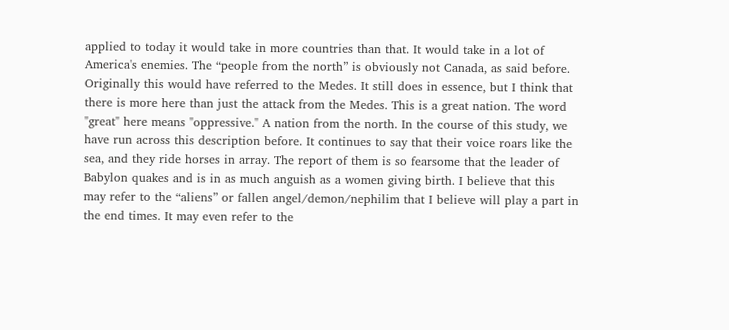applied to today it would take in more countries than that. It would take in a lot of America's enemies. The “people from the north” is obviously not Canada, as said before. Originally this would have referred to the Medes. It still does in essence, but I think that there is more here than just the attack from the Medes. This is a great nation. The word "great" here means "oppressive." A nation from the north. In the course of this study, we have run across this description before. It continues to say that their voice roars like the sea, and they ride horses in array. The report of them is so fearsome that the leader of Babylon quakes and is in as much anguish as a women giving birth. I believe that this may refer to the “aliens” or fallen angel/demon/nephilim that I believe will play a part in the end times. It may even refer to the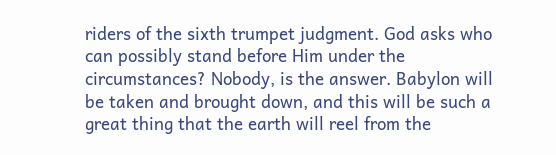riders of the sixth trumpet judgment. God asks who can possibly stand before Him under the circumstances? Nobody, is the answer. Babylon will be taken and brought down, and this will be such a great thing that the earth will reel from the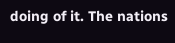doing of it. The nations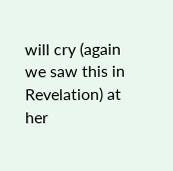will cry (again we saw this in Revelation) at her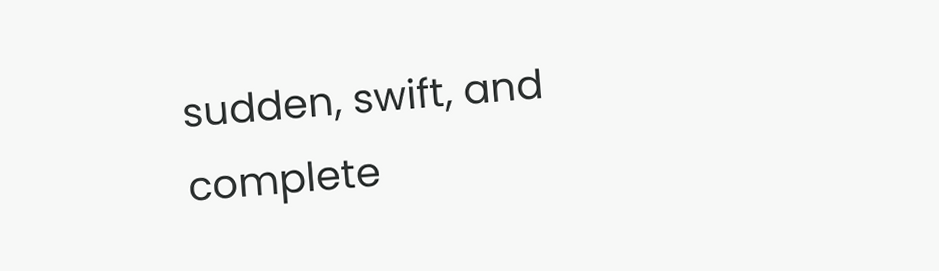sudden, swift, and complete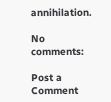annihilation.

No comments:

Post a Comment